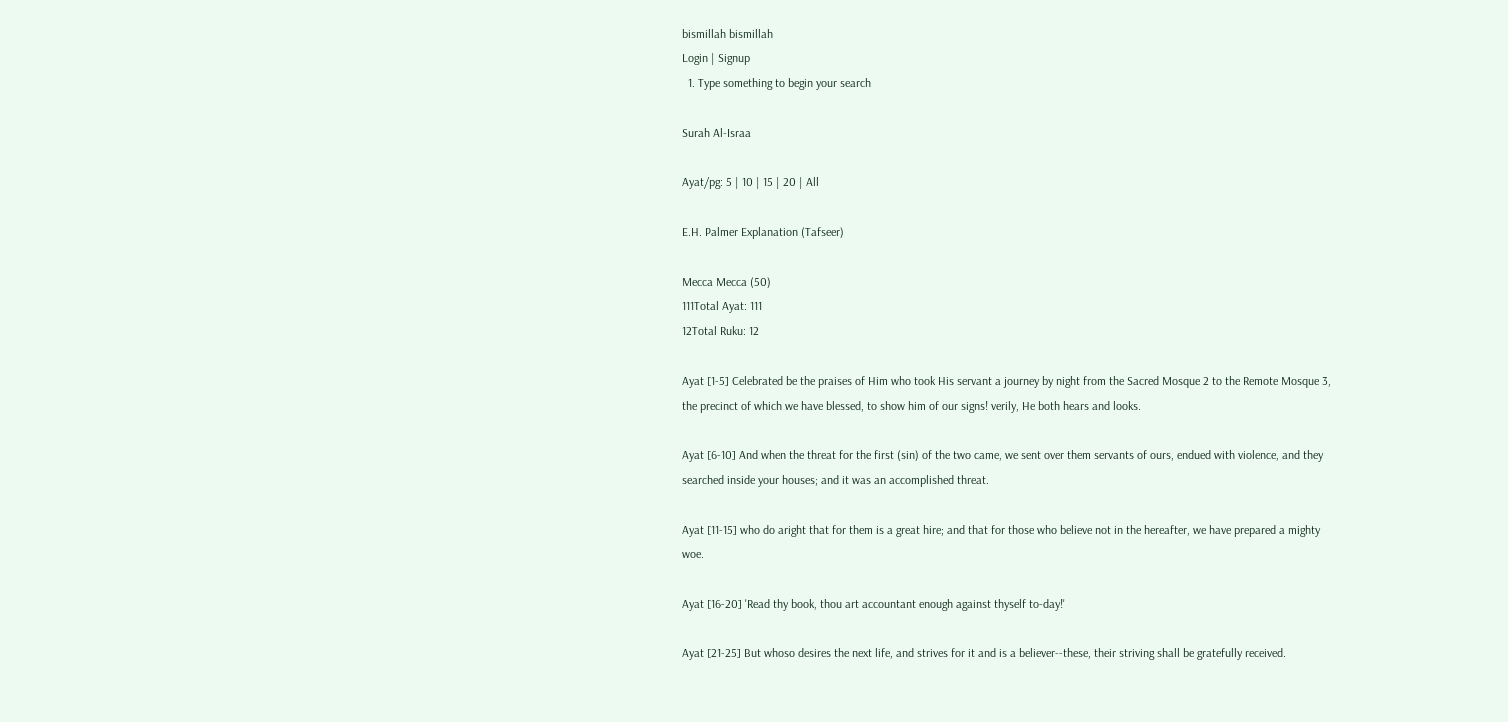bismillah bismillah
Login | Signup
  1. Type something to begin your search

Surah Al-Israa

Ayat/pg: 5 | 10 | 15 | 20 | All

E.H. Palmer Explanation (Tafseer)

Mecca Mecca (50)
111Total Ayat: 111
12Total Ruku: 12

Ayat [1-5] Celebrated be the praises of Him who took His servant a journey by night from the Sacred Mosque 2 to the Remote Mosque 3, the precinct of which we have blessed, to show him of our signs! verily, He both hears and looks.

Ayat [6-10] And when the threat for the first (sin) of the two came, we sent over them servants of ours, endued with violence, and they searched inside your houses; and it was an accomplished threat.

Ayat [11-15] who do aright that for them is a great hire; and that for those who believe not in the hereafter, we have prepared a mighty woe.

Ayat [16-20] 'Read thy book, thou art accountant enough against thyself to-day!'

Ayat [21-25] But whoso desires the next life, and strives for it and is a believer--these, their striving shall be gratefully received.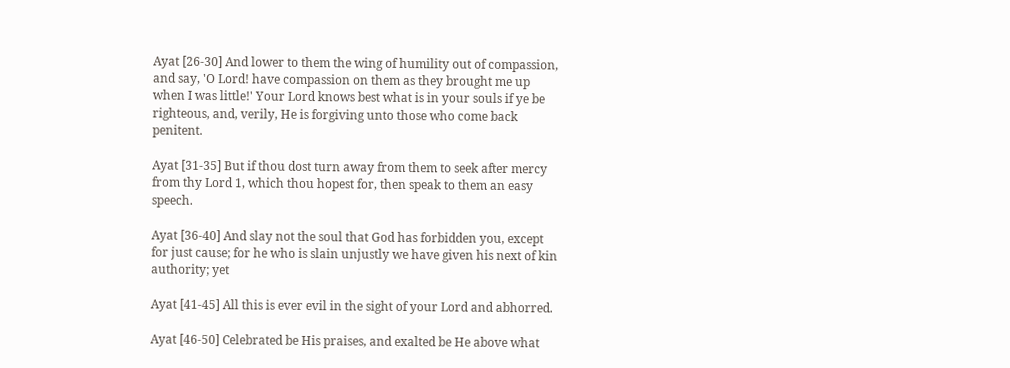Ayat [26-30] And lower to them the wing of humility out of compassion, and say, 'O Lord! have compassion on them as they brought me up when I was little!' Your Lord knows best what is in your souls if ye be righteous, and, verily, He is forgiving unto those who come back penitent.

Ayat [31-35] But if thou dost turn away from them to seek after mercy from thy Lord 1, which thou hopest for, then speak to them an easy speech.

Ayat [36-40] And slay not the soul that God has forbidden you, except for just cause; for he who is slain unjustly we have given his next of kin authority; yet

Ayat [41-45] All this is ever evil in the sight of your Lord and abhorred.

Ayat [46-50] Celebrated be His praises, and exalted be He above what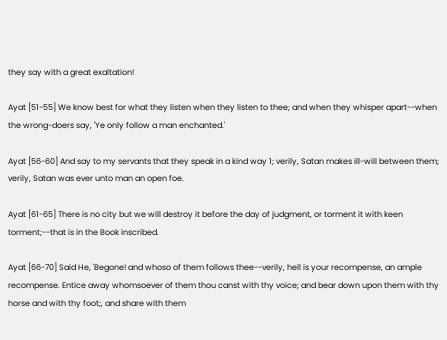they say with a great exaltation!

Ayat [51-55] We know best for what they listen when they listen to thee; and when they whisper apart--when the wrong-doers say, 'Ye only follow a man enchanted.'

Ayat [56-60] And say to my servants that they speak in a kind way 1; verily, Satan makes ill-will between them; verily, Satan was ever unto man an open foe.

Ayat [61-65] There is no city but we will destroy it before the day of judgment, or torment it with keen torment;--that is in the Book inscribed.

Ayat [66-70] Said He, 'Begone! and whoso of them follows thee--verily, hell is your recompense, an ample recompense. Entice away whomsoever of them thou canst with thy voice; and bear down upon them with thy horse and with thy foot;, and share with them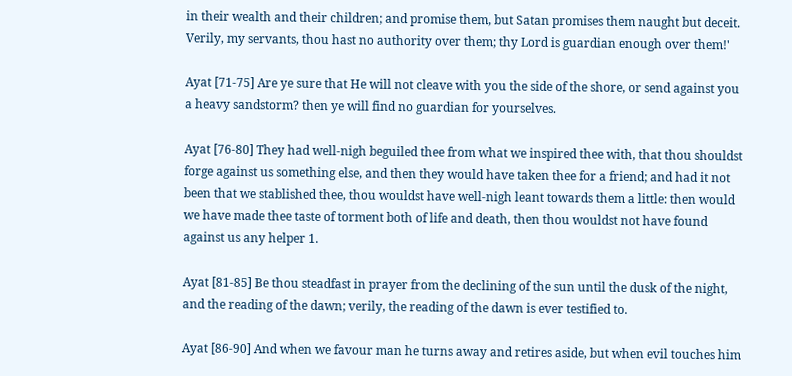in their wealth and their children; and promise them, but Satan promises them naught but deceit. Verily, my servants, thou hast no authority over them; thy Lord is guardian enough over them!'

Ayat [71-75] Are ye sure that He will not cleave with you the side of the shore, or send against you a heavy sandstorm? then ye will find no guardian for yourselves.

Ayat [76-80] They had well-nigh beguiled thee from what we inspired thee with, that thou shouldst forge against us something else, and then they would have taken thee for a friend; and had it not been that we stablished thee, thou wouldst have well-nigh leant towards them a little: then would we have made thee taste of torment both of life and death, then thou wouldst not have found against us any helper 1.

Ayat [81-85] Be thou steadfast in prayer from the declining of the sun until the dusk of the night, and the reading of the dawn; verily, the reading of the dawn is ever testified to.

Ayat [86-90] And when we favour man he turns away and retires aside, but when evil touches him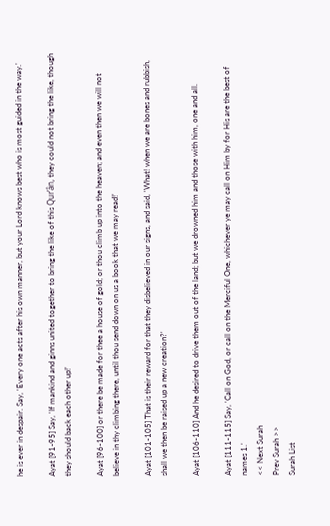he is ever in despair. Say, 'Every one acts after his own manner, but your Lord knows best who is most guided in the way.'

Ayat [91-95] Say, 'If mankind and ginns united together to bring the like of this Qur’ân, they could not bring the like, though they should back each other up!'

Ayat [96-100] or there be made for thee a house of gold; or thou climb up into the heaven; and even then we will not believe in thy climbing there, until thou send down on us a book that we may read!'

Ayat [101-105] That is their reward for that they disbelieved in our signs, and said, 'What! when we are bones and rubbish, shall we then be raised up a new creation?'

Ayat [106-110] And he desired to drive them out of the land; but we drowned him and those with him, one and all.

Ayat [111-115] Say, 'Call on God, or call on the Merciful One, whichever ye may call on Him by for His are the best of names 1.'
<< Next Surah
Prev Surah >>
Surah List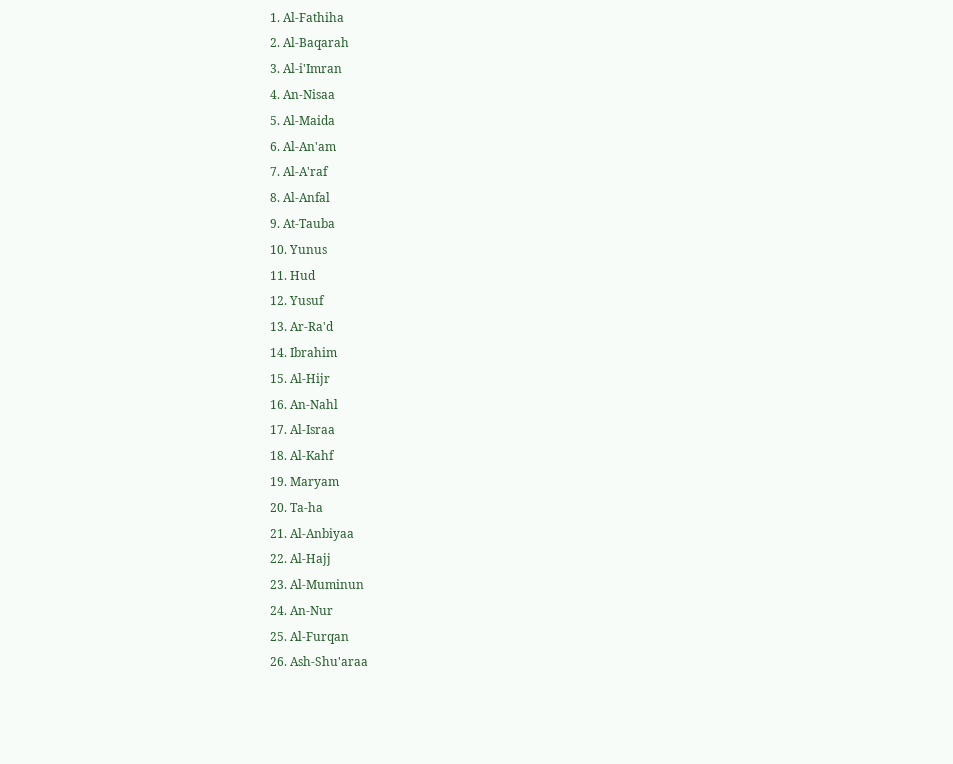1. Al-Fathiha
2. Al-Baqarah
3. Al-i'Imran
4. An-Nisaa
5. Al-Maida
6. Al-An'am
7. Al-A'raf
8. Al-Anfal
9. At-Tauba
10. Yunus
11. Hud
12. Yusuf
13. Ar-Ra'd
14. Ibrahim
15. Al-Hijr
16. An-Nahl
17. Al-Israa
18. Al-Kahf
19. Maryam
20. Ta-ha
21. Al-Anbiyaa
22. Al-Hajj
23. Al-Muminun
24. An-Nur
25. Al-Furqan
26. Ash-Shu'araa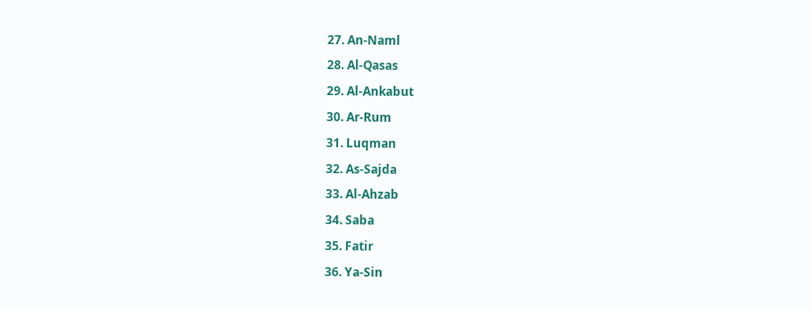27. An-Naml
28. Al-Qasas
29. Al-Ankabut
30. Ar-Rum
31. Luqman
32. As-Sajda
33. Al-Ahzab
34. Saba
35. Fatir
36. Ya-Sin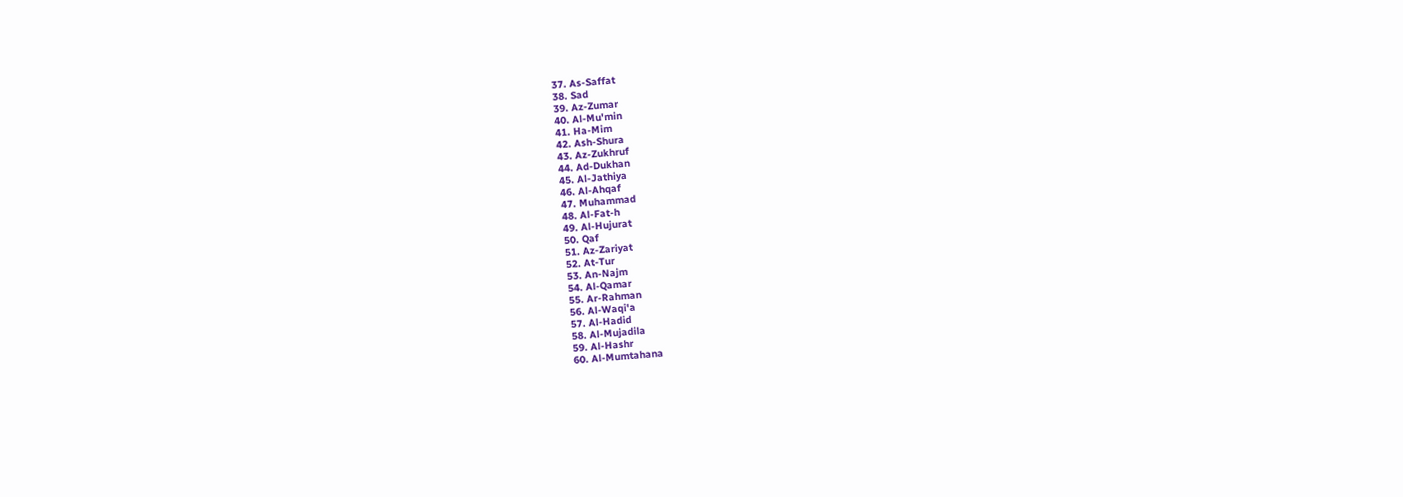37. As-Saffat
38. Sad
39. Az-Zumar
40. Al-Mu'min
41. Ha-Mim
42. Ash-Shura
43. Az-Zukhruf
44. Ad-Dukhan
45. Al-Jathiya
46. Al-Ahqaf
47. Muhammad
48. Al-Fat-h
49. Al-Hujurat
50. Qaf
51. Az-Zariyat
52. At-Tur
53. An-Najm
54. Al-Qamar
55. Ar-Rahman
56. Al-Waqi'a
57. Al-Hadid
58. Al-Mujadila
59. Al-Hashr
60. Al-Mumtahana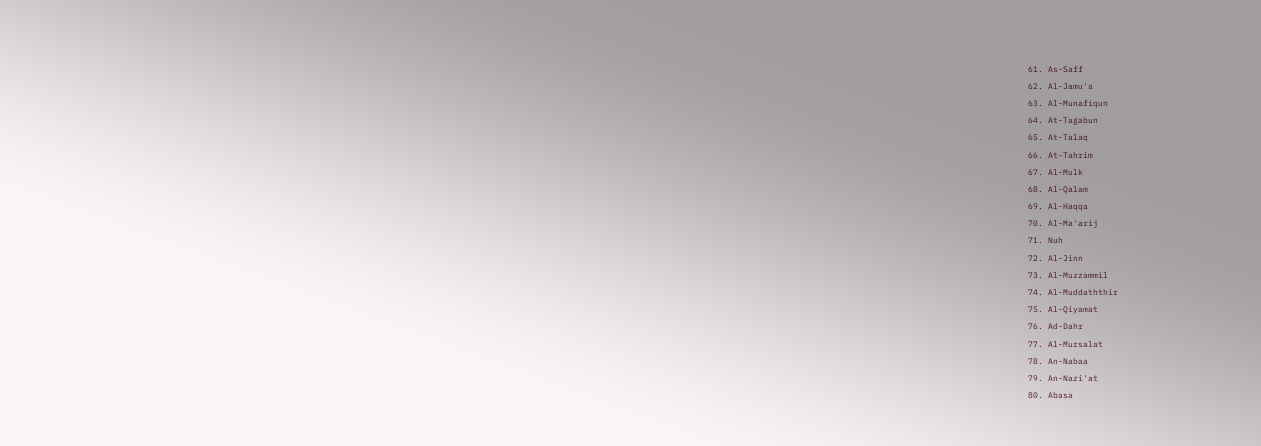61. As-Saff
62. Al-Jamu'a
63. Al-Munafiqun
64. At-Tagabun
65. At-Talaq
66. At-Tahrim
67. Al-Mulk
68. Al-Qalam
69. Al-Haqqa
70. Al-Ma'arij
71. Nuh
72. Al-Jinn
73. Al-Muzzammil
74. Al-Muddaththir
75. Al-Qiyamat
76. Ad-Dahr
77. Al-Mursalat
78. An-Nabaa
79. An-Nazi'at
80. Abasa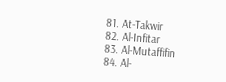81. At-Takwir
82. Al-Infitar
83. Al-Mutaffifin
84. Al-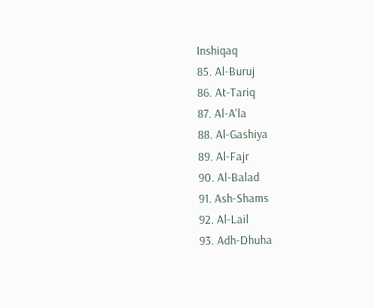Inshiqaq
85. Al-Buruj
86. At-Tariq
87. Al-A'la
88. Al-Gashiya
89. Al-Fajr
90. Al-Balad
91. Ash-Shams
92. Al-Lail
93. Adh-Dhuha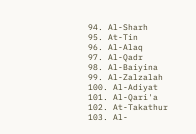94. Al-Sharh
95. At-Tin
96. Al-Alaq
97. Al-Qadr
98. Al-Baiyina
99. Al-Zalzalah
100. Al-Adiyat
101. Al-Qari'a
102. At-Takathur
103. Al-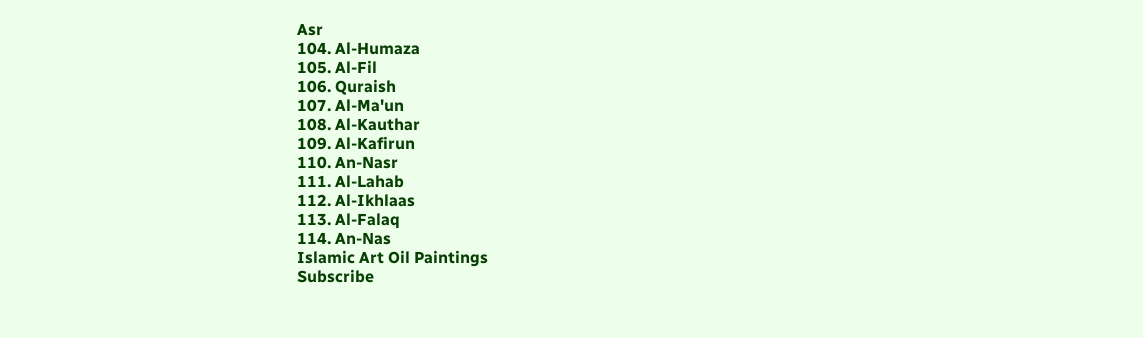Asr
104. Al-Humaza
105. Al-Fil
106. Quraish
107. Al-Ma'un
108. Al-Kauthar
109. Al-Kafirun
110. An-Nasr
111. Al-Lahab
112. Al-Ikhlaas
113. Al-Falaq
114. An-Nas
Islamic Art Oil Paintings
Subscribe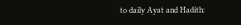to daily Ayat and Hadith: